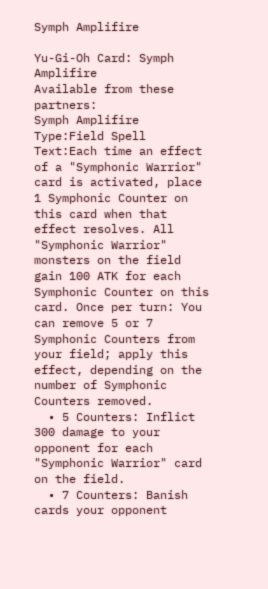Symph Amplifire

Yu-Gi-Oh Card: Symph Amplifire
Available from these partners:
Symph Amplifire
Type:Field Spell
Text:Each time an effect of a "Symphonic Warrior" card is activated, place 1 Symphonic Counter on this card when that effect resolves. All "Symphonic Warrior" monsters on the field gain 100 ATK for each Symphonic Counter on this card. Once per turn: You can remove 5 or 7 Symphonic Counters from your field; apply this effect, depending on the number of Symphonic Counters removed.
  • 5 Counters: Inflict 300 damage to your opponent for each "Symphonic Warrior" card on the field.
  • 7 Counters: Banish cards your opponent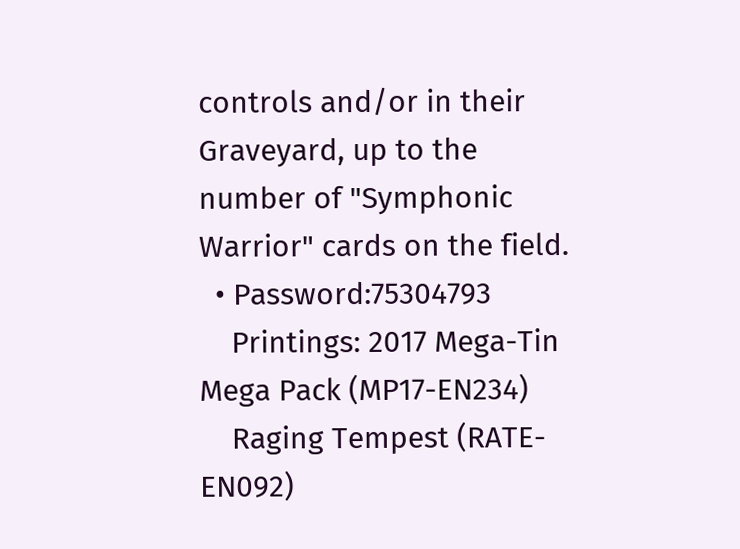controls and/or in their Graveyard, up to the number of "Symphonic Warrior" cards on the field.
  • Password:75304793
    Printings: 2017 Mega-Tin Mega Pack (MP17-EN234)
    Raging Tempest (RATE-EN092)